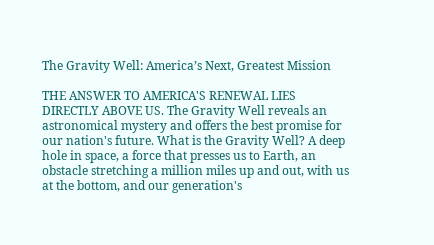The Gravity Well: America’s Next, Greatest Mission

THE ANSWER TO AMERICA'S RENEWAL LIES DIRECTLY ABOVE US. The Gravity Well reveals an astronomical mystery and offers the best promise for our nation's future. What is the Gravity Well? A deep hole in space, a force that presses us to Earth, an obstacle stretching a million miles up and out, with us at the bottom, and our generation's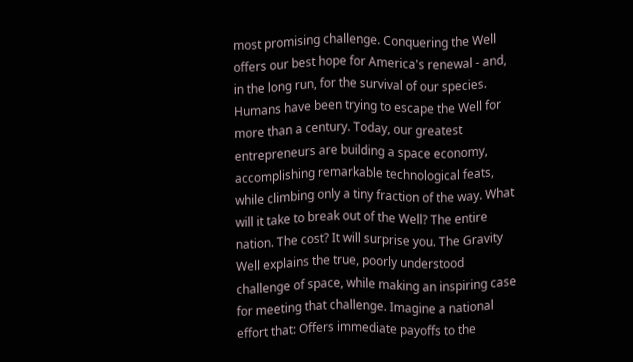most promising challenge. Conquering the Well offers our best hope for America's renewal - and, in the long run, for the survival of our species. Humans have been trying to escape the Well for more than a century. Today, our greatest entrepreneurs are building a space economy, accomplishing remarkable technological feats, while climbing only a tiny fraction of the way. What will it take to break out of the Well? The entire nation. The cost? It will surprise you. The Gravity Well explains the true, poorly understood challenge of space, while making an inspiring case for meeting that challenge. Imagine a national effort that: Offers immediate payoffs to the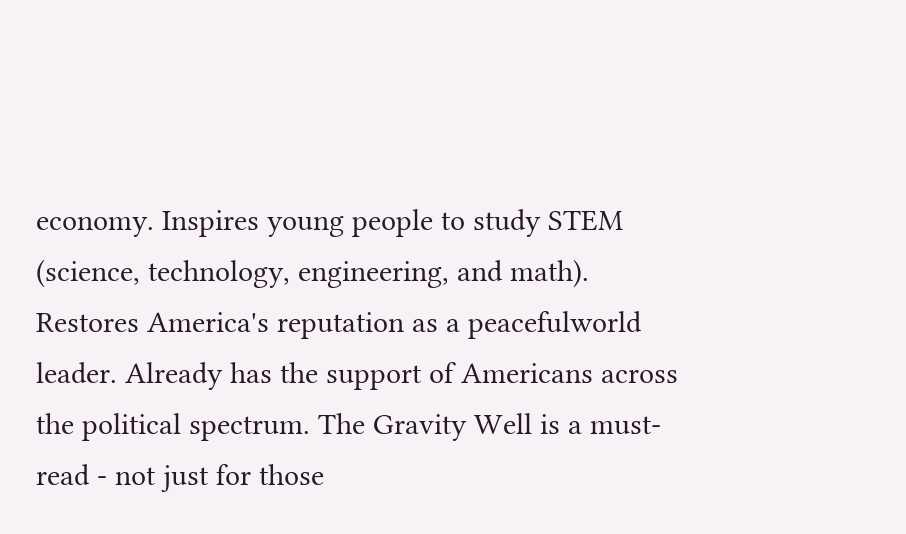economy. Inspires young people to study STEM (science, technology, engineering, and math). Restores America's reputation as a peacefulworld leader. Already has the support of Americans across the political spectrum. The Gravity Well is a must-read - not just for those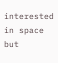interested in space but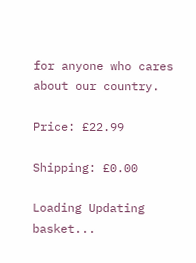for anyone who cares about our country.

Price: £22.99

Shipping: £0.00

Loading Updating basket...